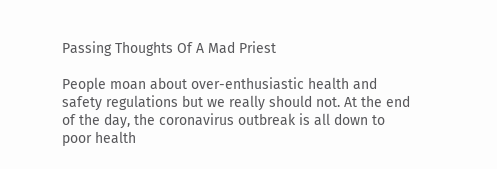Passing Thoughts Of A Mad Priest

People moan about over-enthusiastic health and safety regulations but we really should not. At the end of the day, the coronavirus outbreak is all down to poor health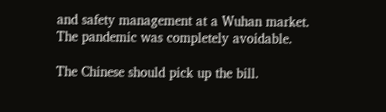and safety management at a Wuhan market. The pandemic was completely avoidable.

The Chinese should pick up the bill.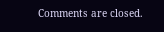Comments are closed.